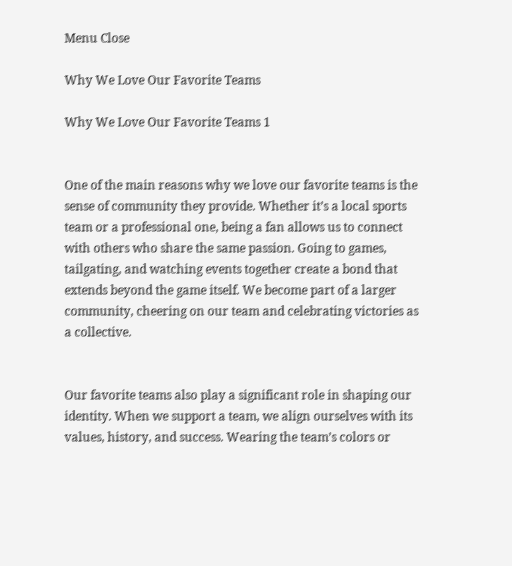Menu Close

Why We Love Our Favorite Teams

Why We Love Our Favorite Teams 1


One of the main reasons why we love our favorite teams is the sense of community they provide. Whether it’s a local sports team or a professional one, being a fan allows us to connect with others who share the same passion. Going to games, tailgating, and watching events together create a bond that extends beyond the game itself. We become part of a larger community, cheering on our team and celebrating victories as a collective.


Our favorite teams also play a significant role in shaping our identity. When we support a team, we align ourselves with its values, history, and success. Wearing the team’s colors or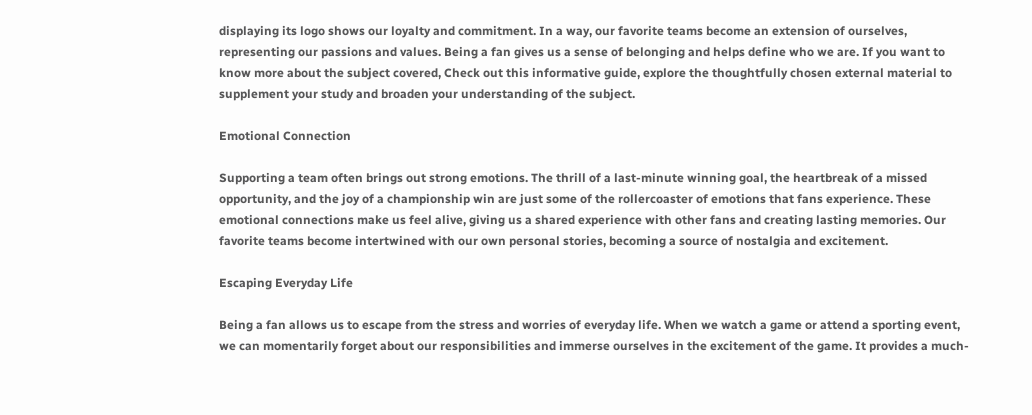displaying its logo shows our loyalty and commitment. In a way, our favorite teams become an extension of ourselves, representing our passions and values. Being a fan gives us a sense of belonging and helps define who we are. If you want to know more about the subject covered, Check out this informative guide, explore the thoughtfully chosen external material to supplement your study and broaden your understanding of the subject.

Emotional Connection

Supporting a team often brings out strong emotions. The thrill of a last-minute winning goal, the heartbreak of a missed opportunity, and the joy of a championship win are just some of the rollercoaster of emotions that fans experience. These emotional connections make us feel alive, giving us a shared experience with other fans and creating lasting memories. Our favorite teams become intertwined with our own personal stories, becoming a source of nostalgia and excitement.

Escaping Everyday Life

Being a fan allows us to escape from the stress and worries of everyday life. When we watch a game or attend a sporting event, we can momentarily forget about our responsibilities and immerse ourselves in the excitement of the game. It provides a much-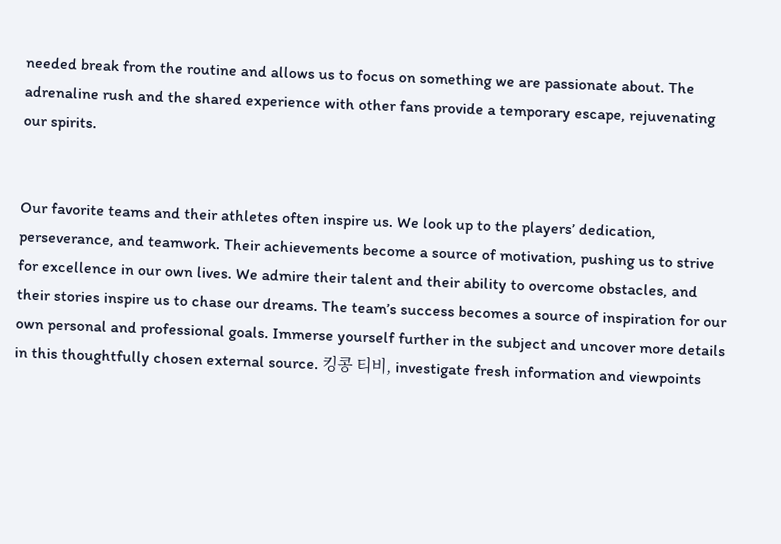needed break from the routine and allows us to focus on something we are passionate about. The adrenaline rush and the shared experience with other fans provide a temporary escape, rejuvenating our spirits.


Our favorite teams and their athletes often inspire us. We look up to the players’ dedication, perseverance, and teamwork. Their achievements become a source of motivation, pushing us to strive for excellence in our own lives. We admire their talent and their ability to overcome obstacles, and their stories inspire us to chase our dreams. The team’s success becomes a source of inspiration for our own personal and professional goals. Immerse yourself further in the subject and uncover more details in this thoughtfully chosen external source. 킹콩 티비, investigate fresh information and viewpoints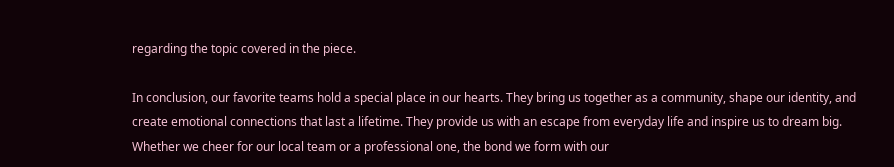regarding the topic covered in the piece.

In conclusion, our favorite teams hold a special place in our hearts. They bring us together as a community, shape our identity, and create emotional connections that last a lifetime. They provide us with an escape from everyday life and inspire us to dream big. Whether we cheer for our local team or a professional one, the bond we form with our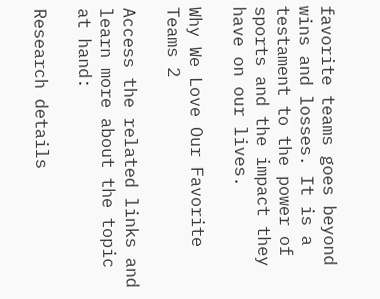favorite teams goes beyond wins and losses. It is a testament to the power of sports and the impact they have on our lives.

Why We Love Our Favorite Teams 2

Access the related links and learn more about the topic at hand:

Research details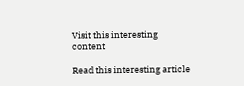Visit this interesting content

Read this interesting article